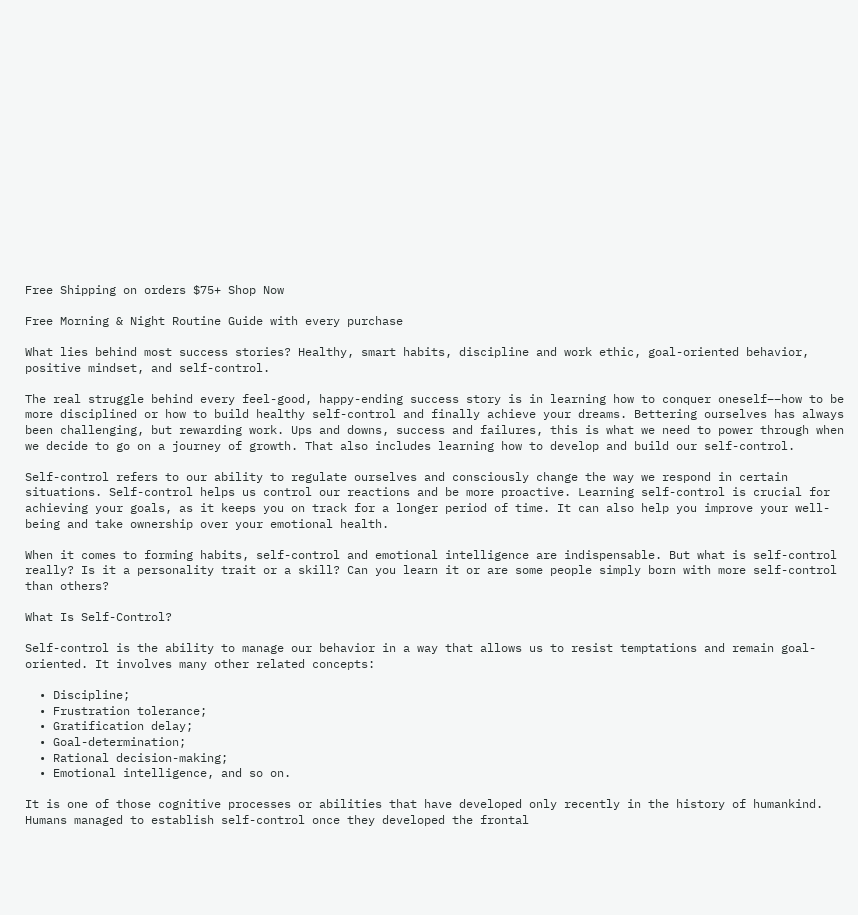Free Shipping on orders $75+ Shop Now

Free Morning & Night Routine Guide with every purchase

What lies behind most success stories? Healthy, smart habits, discipline and work ethic, goal-oriented behavior, positive mindset, and self-control.

The real struggle behind every feel-good, happy-ending success story is in learning how to conquer oneself––how to be more disciplined or how to build healthy self-control and finally achieve your dreams. Bettering ourselves has always been challenging, but rewarding work. Ups and downs, success and failures, this is what we need to power through when we decide to go on a journey of growth. That also includes learning how to develop and build our self-control.

Self-control refers to our ability to regulate ourselves and consciously change the way we respond in certain situations. Self-control helps us control our reactions and be more proactive. Learning self-control is crucial for achieving your goals, as it keeps you on track for a longer period of time. It can also help you improve your well-being and take ownership over your emotional health.

When it comes to forming habits, self-control and emotional intelligence are indispensable. But what is self-control really? Is it a personality trait or a skill? Can you learn it or are some people simply born with more self-control than others?

What Is Self-Control?

Self-control is the ability to manage our behavior in a way that allows us to resist temptations and remain goal-oriented. It involves many other related concepts:

  • Discipline;
  • Frustration tolerance;
  • Gratification delay;
  • Goal-determination;
  • Rational decision-making;
  • Emotional intelligence, and so on.

It is one of those cognitive processes or abilities that have developed only recently in the history of humankind. Humans managed to establish self-control once they developed the frontal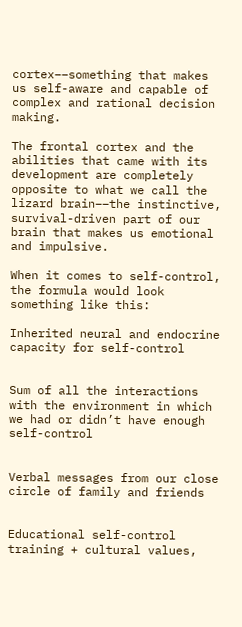cortex––something that makes us self-aware and capable of complex and rational decision making.

The frontal cortex and the abilities that came with its development are completely opposite to what we call the lizard brain––the instinctive, survival-driven part of our brain that makes us emotional and impulsive.

When it comes to self-control, the formula would look something like this:

Inherited neural and endocrine capacity for self-control


Sum of all the interactions with the environment in which we had or didn’t have enough self-control


Verbal messages from our close circle of family and friends


Educational self-control training + cultural values,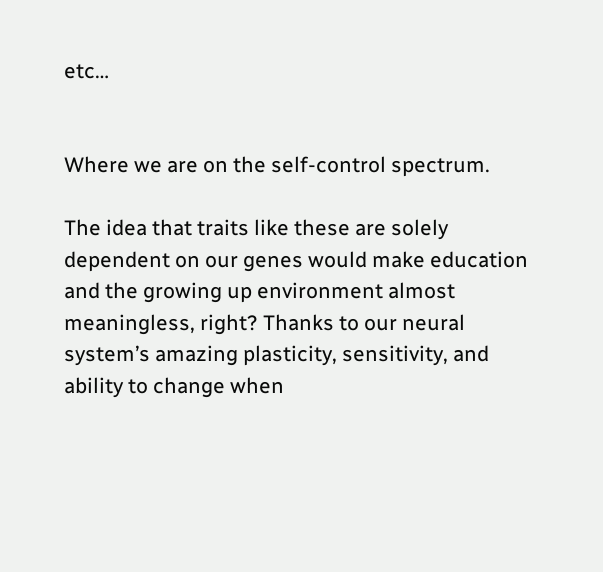etc…


Where we are on the self-control spectrum.

The idea that traits like these are solely dependent on our genes would make education and the growing up environment almost meaningless, right? Thanks to our neural system’s amazing plasticity, sensitivity, and ability to change when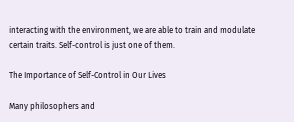interacting with the environment, we are able to train and modulate certain traits. Self-control is just one of them.

The Importance of Self-Control in Our Lives

Many philosophers and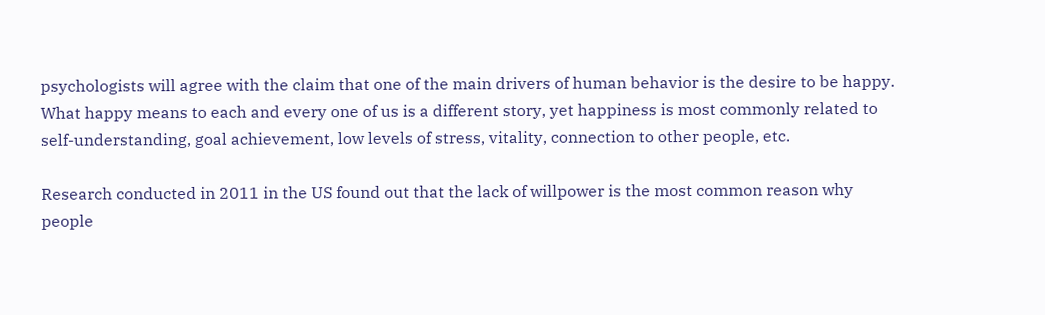psychologists will agree with the claim that one of the main drivers of human behavior is the desire to be happy. What happy means to each and every one of us is a different story, yet happiness is most commonly related to self-understanding, goal achievement, low levels of stress, vitality, connection to other people, etc.

Research conducted in 2011 in the US found out that the lack of willpower is the most common reason why people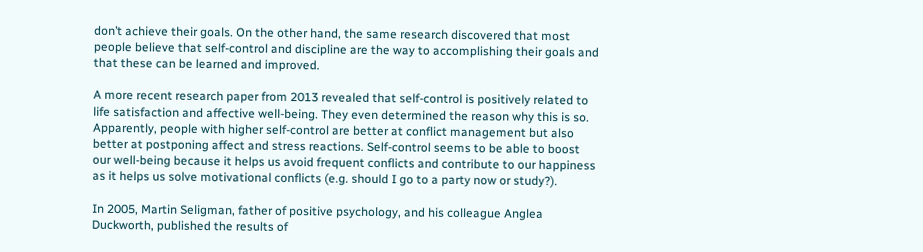don’t achieve their goals. On the other hand, the same research discovered that most people believe that self-control and discipline are the way to accomplishing their goals and that these can be learned and improved.

A more recent research paper from 2013 revealed that self-control is positively related to life satisfaction and affective well-being. They even determined the reason why this is so. Apparently, people with higher self-control are better at conflict management but also better at postponing affect and stress reactions. Self-control seems to be able to boost our well-being because it helps us avoid frequent conflicts and contribute to our happiness as it helps us solve motivational conflicts (e.g. should I go to a party now or study?).

In 2005, Martin Seligman, father of positive psychology, and his colleague Anglea Duckworth, published the results of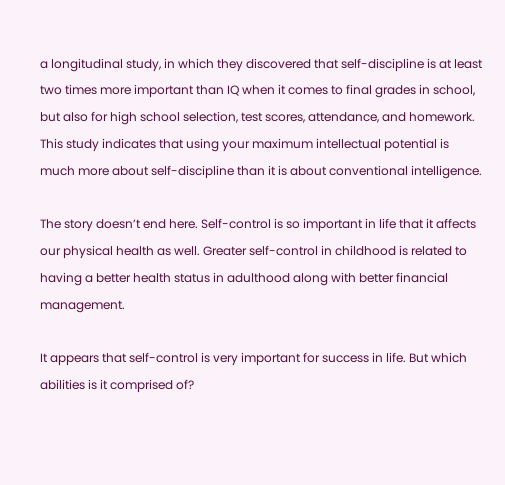a longitudinal study, in which they discovered that self-discipline is at least two times more important than IQ when it comes to final grades in school, but also for high school selection, test scores, attendance, and homework. This study indicates that using your maximum intellectual potential is much more about self-discipline than it is about conventional intelligence.

The story doesn’t end here. Self-control is so important in life that it affects our physical health as well. Greater self-control in childhood is related to having a better health status in adulthood along with better financial management.

It appears that self-control is very important for success in life. But which abilities is it comprised of?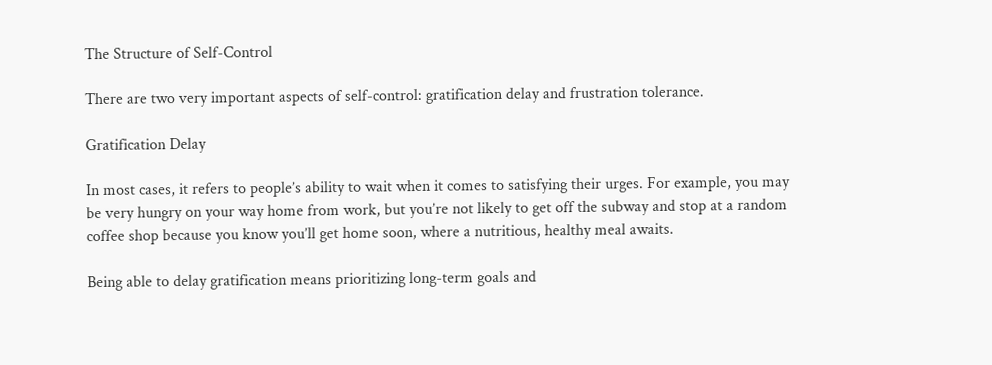The Structure of Self-Control

There are two very important aspects of self-control: gratification delay and frustration tolerance.

Gratification Delay

In most cases, it refers to people’s ability to wait when it comes to satisfying their urges. For example, you may be very hungry on your way home from work, but you’re not likely to get off the subway and stop at a random coffee shop because you know you’ll get home soon, where a nutritious, healthy meal awaits.

Being able to delay gratification means prioritizing long-term goals and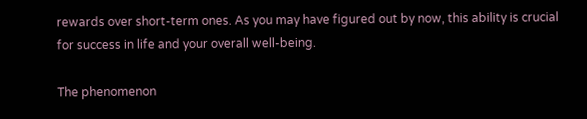rewards over short-term ones. As you may have figured out by now, this ability is crucial for success in life and your overall well-being.

The phenomenon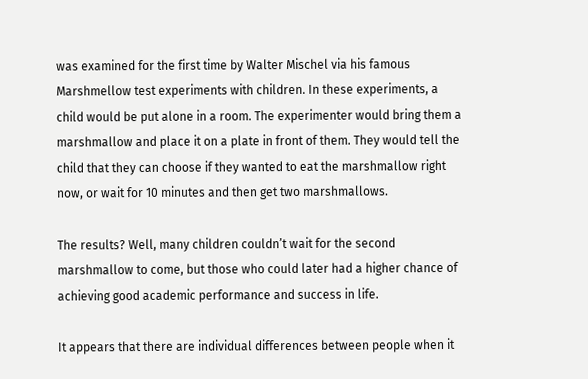was examined for the first time by Walter Mischel via his famous Marshmellow test experiments with children. In these experiments, a child would be put alone in a room. The experimenter would bring them a marshmallow and place it on a plate in front of them. They would tell the child that they can choose if they wanted to eat the marshmallow right now, or wait for 10 minutes and then get two marshmallows.

The results? Well, many children couldn’t wait for the second marshmallow to come, but those who could later had a higher chance of achieving good academic performance and success in life.

It appears that there are individual differences between people when it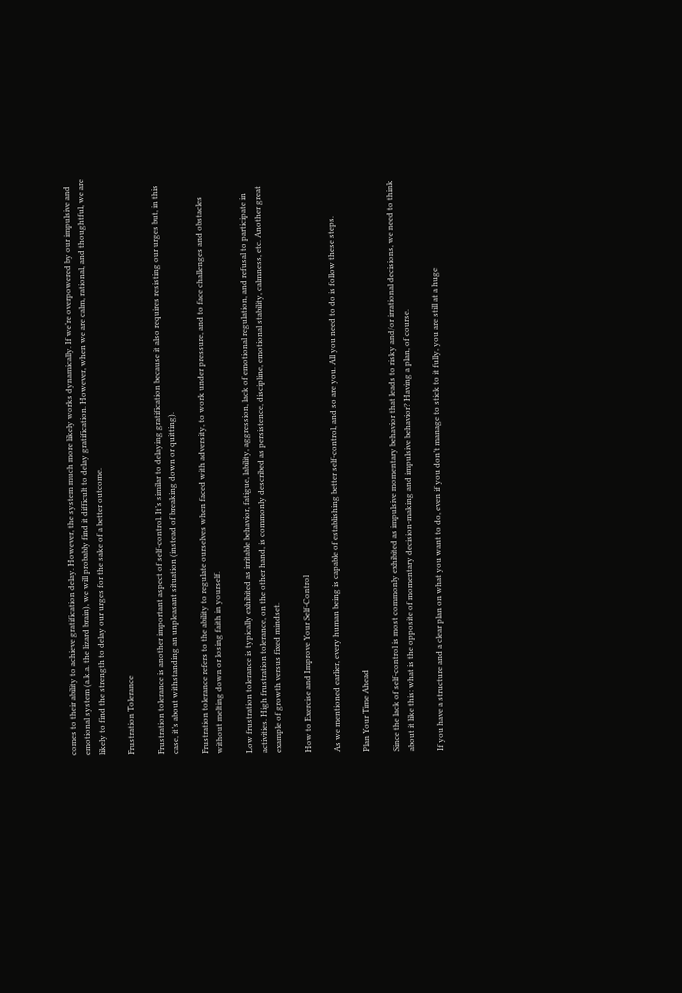comes to their ability to achieve gratification delay. However, the system much more likely works dynamically. If we’re overpowered by our impulsive and emotional system (a.k.a. the lizard brain), we will probably find it difficult to delay gratification. However, when we are calm, rational, and thoughtful, we are likely to find the strength to delay our urges for the sake of a better outcome.

Frustration Tolerance

Frustration tolerance is another important aspect of self-control. It’s similar to delaying gratification because it also requires resisting our urges but, in this case, it’s about withstanding an unpleasant situation (instead of breaking down or quitting).

Frustration tolerance refers to the ability to regulate ourselves when faced with adversity, to work under pressure, and to face challenges and obstacles without melting down or losing faith in yourself.

Low frustration tolerance is typically exhibited as irritable behavior, fatigue, lability, aggression, lack of emotional regulation, and refusal to participate in activities. High frustration tolerance, on the other hand, is commonly described as persistence, discipline, emotional stability, calmness, etc. Another great example of growth versus fixed mindset.

How to Exercise and Improve Your Self-Control

As we mentioned earlier, every human being is capable of establishing better self-control, and so are you. All you need to do is follow these steps.

Plan Your Time Ahead

Since the lack of self-control is most commonly exhibited as impulsive momentary behavior that leads to risky and/or irrational decisions, we need to think about it like this: what is the opposite of momentary decision-making and impulsive behavior? Having a plan, of course.

If you have a structure and a clear plan on what you want to do, even if you don’t manage to stick to it fully, you are still at a huge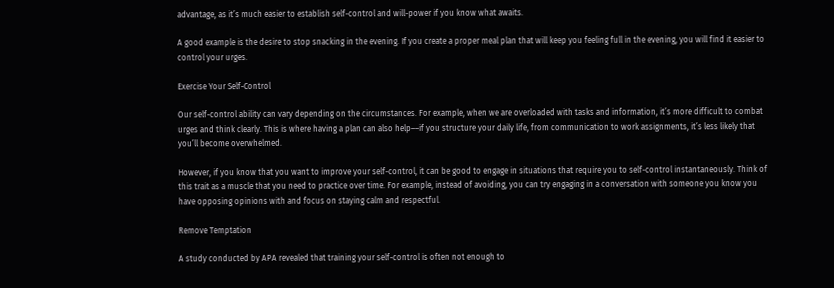advantage, as it’s much easier to establish self-control and will-power if you know what awaits.

A good example is the desire to stop snacking in the evening. If you create a proper meal plan that will keep you feeling full in the evening, you will find it easier to control your urges.

Exercise Your Self-Control

Our self-control ability can vary depending on the circumstances. For example, when we are overloaded with tasks and information, it’s more difficult to combat urges and think clearly. This is where having a plan can also help––if you structure your daily life, from communication to work assignments, it’s less likely that you’ll become overwhelmed.

However, if you know that you want to improve your self-control, it can be good to engage in situations that require you to self-control instantaneously. Think of this trait as a muscle that you need to practice over time. For example, instead of avoiding, you can try engaging in a conversation with someone you know you have opposing opinions with and focus on staying calm and respectful.

Remove Temptation

A study conducted by APA revealed that training your self-control is often not enough to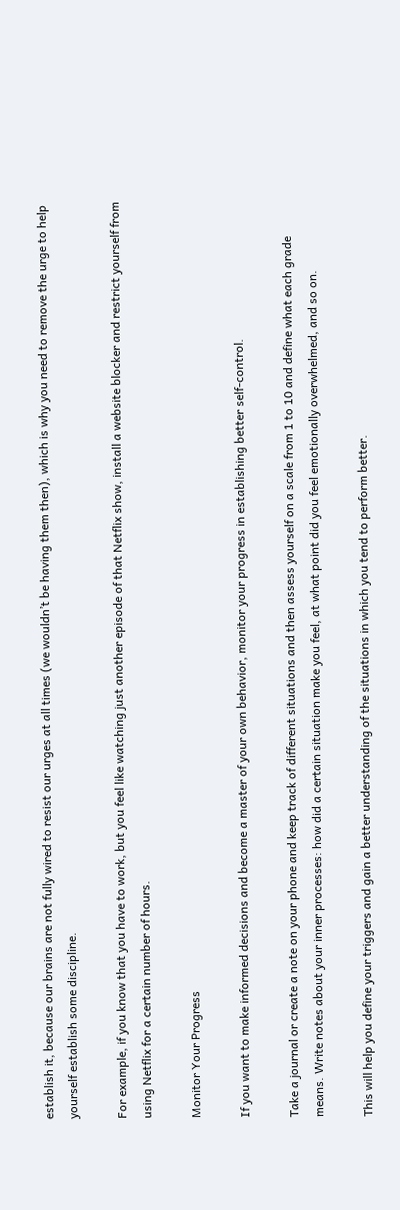establish it, because our brains are not fully wired to resist our urges at all times (we wouldn’t be having them then), which is why you need to remove the urge to help yourself establish some discipline.

For example, if you know that you have to work, but you feel like watching just another episode of that Netflix show, install a website blocker and restrict yourself from using Netflix for a certain number of hours.

Monitor Your Progress

If you want to make informed decisions and become a master of your own behavior, monitor your progress in establishing better self-control.

Take a journal or create a note on your phone and keep track of different situations and then assess yourself on a scale from 1 to 10 and define what each grade means. Write notes about your inner processes: how did a certain situation make you feel, at what point did you feel emotionally overwhelmed, and so on.

This will help you define your triggers and gain a better understanding of the situations in which you tend to perform better.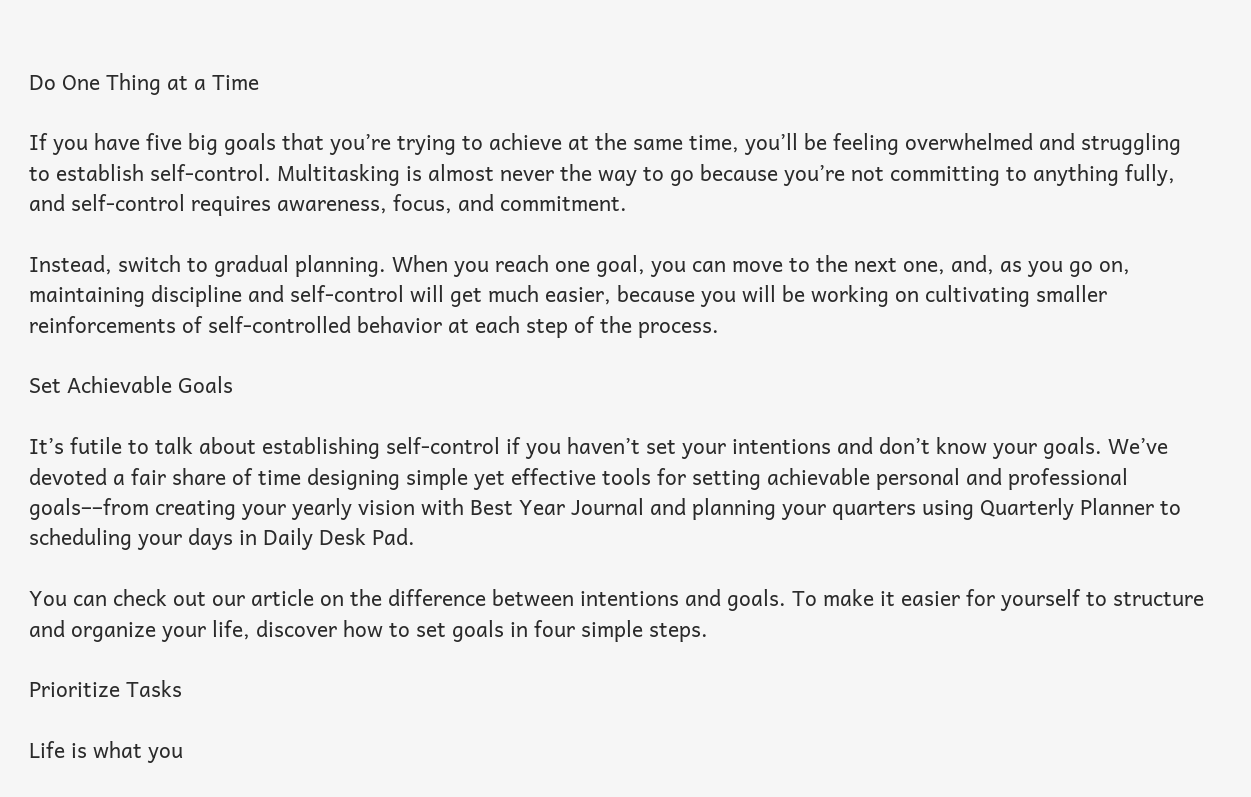Do One Thing at a Time

If you have five big goals that you’re trying to achieve at the same time, you’ll be feeling overwhelmed and struggling to establish self-control. Multitasking is almost never the way to go because you’re not committing to anything fully, and self-control requires awareness, focus, and commitment.

Instead, switch to gradual planning. When you reach one goal, you can move to the next one, and, as you go on, maintaining discipline and self-control will get much easier, because you will be working on cultivating smaller reinforcements of self-controlled behavior at each step of the process.

Set Achievable Goals

It’s futile to talk about establishing self-control if you haven’t set your intentions and don’t know your goals. We’ve devoted a fair share of time designing simple yet effective tools for setting achievable personal and professional goals––from creating your yearly vision with Best Year Journal and planning your quarters using Quarterly Planner to scheduling your days in Daily Desk Pad.

You can check out our article on the difference between intentions and goals. To make it easier for yourself to structure and organize your life, discover how to set goals in four simple steps.

Prioritize Tasks

Life is what you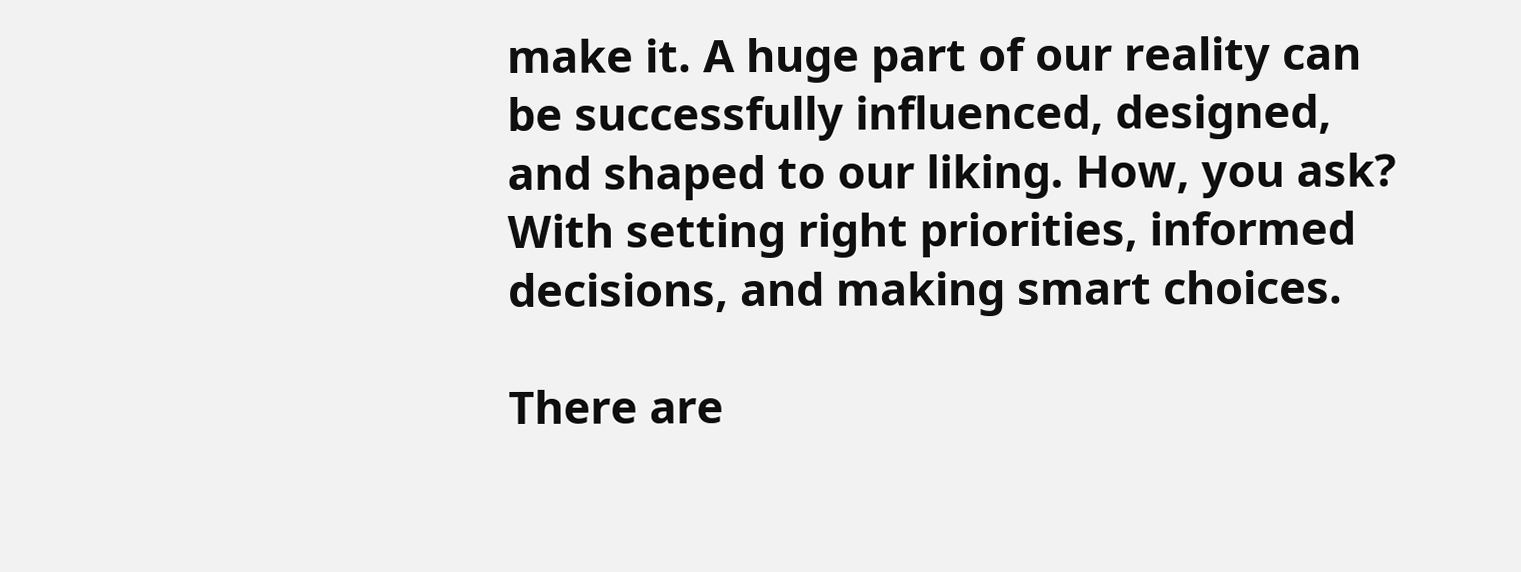make it. A huge part of our reality can be successfully influenced, designed, and shaped to our liking. How, you ask? With setting right priorities, informed decisions, and making smart choices.

There are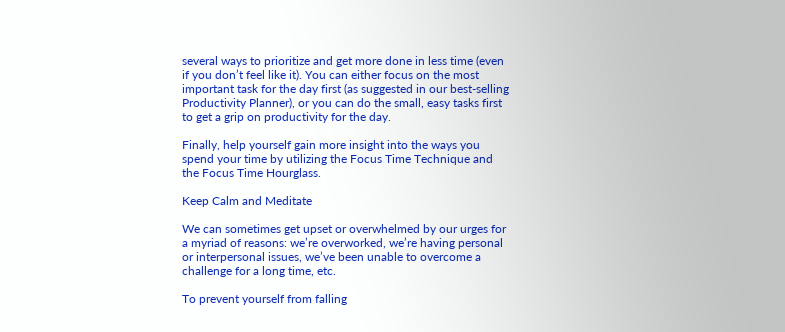several ways to prioritize and get more done in less time (even if you don’t feel like it). You can either focus on the most important task for the day first (as suggested in our best-selling Productivity Planner), or you can do the small, easy tasks first to get a grip on productivity for the day.

Finally, help yourself gain more insight into the ways you spend your time by utilizing the Focus Time Technique and the Focus Time Hourglass.

Keep Calm and Meditate

We can sometimes get upset or overwhelmed by our urges for a myriad of reasons: we’re overworked, we’re having personal or interpersonal issues, we’ve been unable to overcome a challenge for a long time, etc.

To prevent yourself from falling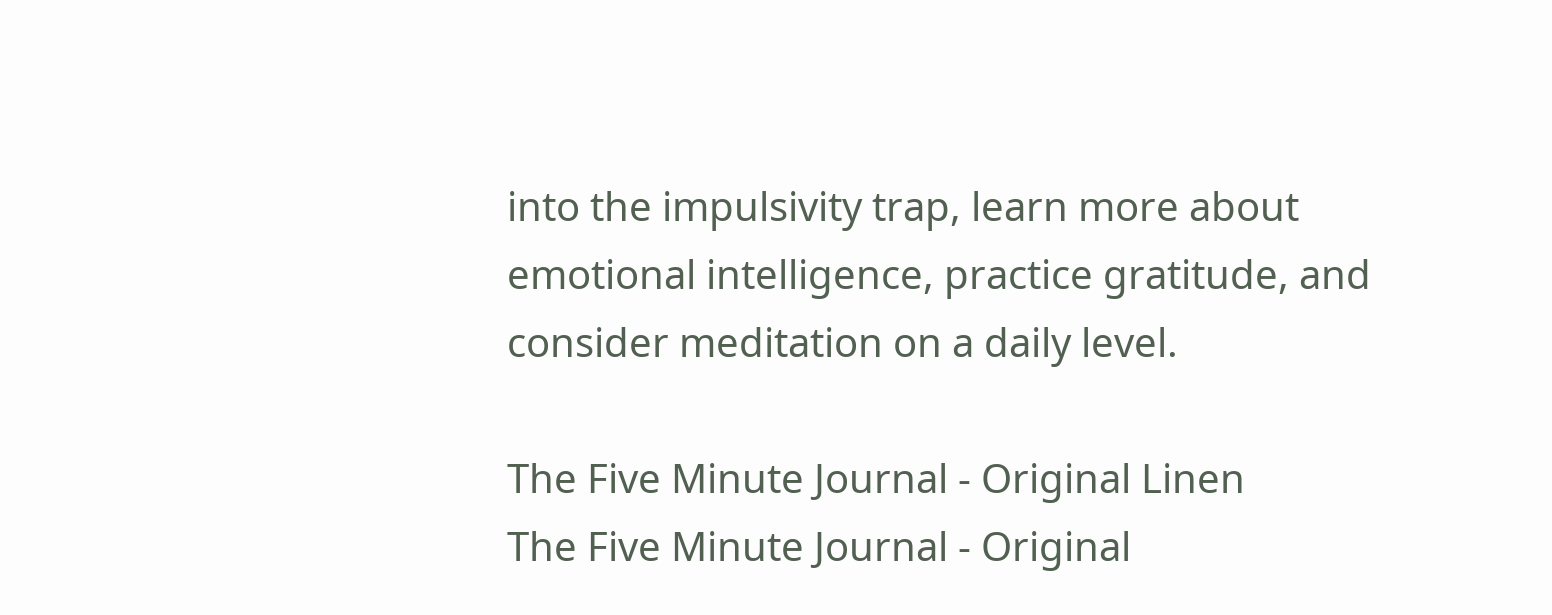into the impulsivity trap, learn more about emotional intelligence, practice gratitude, and consider meditation on a daily level.

The Five Minute Journal - Original Linen
The Five Minute Journal - Original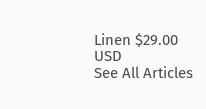Linen $29.00 USD
See All Articles